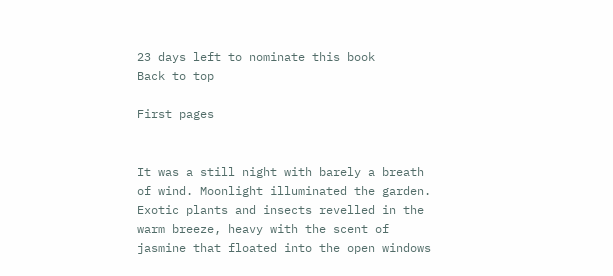23 days left to nominate this book
Back to top

First pages


It was a still night with barely a breath of wind. Moonlight illuminated the garden. Exotic plants and insects revelled in the warm breeze, heavy with the scent of jasmine that floated into the open windows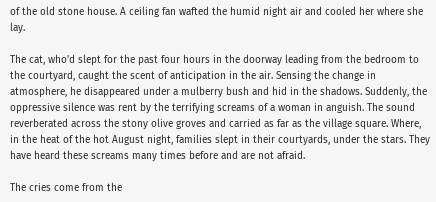of the old stone house. A ceiling fan wafted the humid night air and cooled her where she lay.

The cat, who’d slept for the past four hours in the doorway leading from the bedroom to the courtyard, caught the scent of anticipation in the air. Sensing the change in atmosphere, he disappeared under a mulberry bush and hid in the shadows. Suddenly, the oppressive silence was rent by the terrifying screams of a woman in anguish. The sound reverberated across the stony olive groves and carried as far as the village square. Where, in the heat of the hot August night, families slept in their courtyards, under the stars. They have heard these screams many times before and are not afraid.

The cries come from the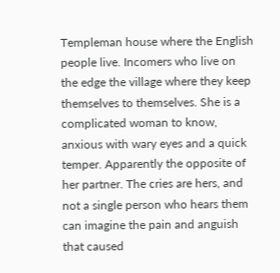Templeman house where the English people live. Incomers who live on the edge the village where they keep themselves to themselves. She is a complicated woman to know, anxious with wary eyes and a quick temper. Apparently the opposite of her partner. The cries are hers, and not a single person who hears them can imagine the pain and anguish that caused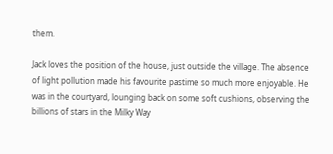them.

Jack loves the position of the house, just outside the village. The absence of light pollution made his favourite pastime so much more enjoyable. He was in the courtyard, lounging back on some soft cushions, observing the billions of stars in the Milky Way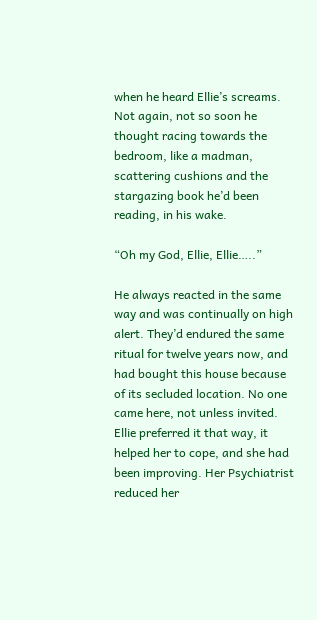when he heard Ellie’s screams. Not again, not so soon he thought racing towards the bedroom, like a madman, scattering cushions and the stargazing book he’d been reading, in his wake.

“Oh my God, Ellie, Ellie…..”

He always reacted in the same way and was continually on high alert. They’d endured the same ritual for twelve years now, and had bought this house because of its secluded location. No one came here, not unless invited. Ellie preferred it that way, it helped her to cope, and she had been improving. Her Psychiatrist reduced her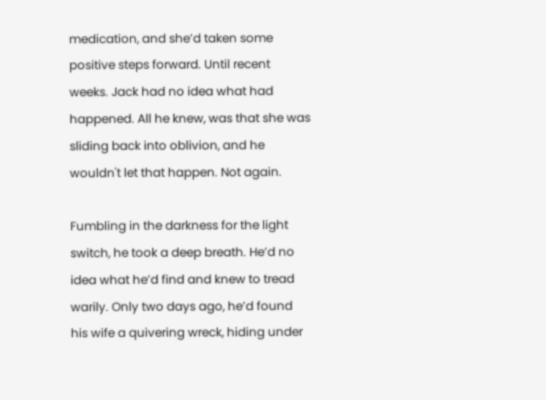medication, and she’d taken some positive steps forward. Until recent weeks. Jack had no idea what had happened. All he knew, was that she was sliding back into oblivion, and he wouldn't let that happen. Not again.

Fumbling in the darkness for the light switch, he took a deep breath. He’d no idea what he’d find and knew to tread warily. Only two days ago, he’d found his wife a quivering wreck, hiding under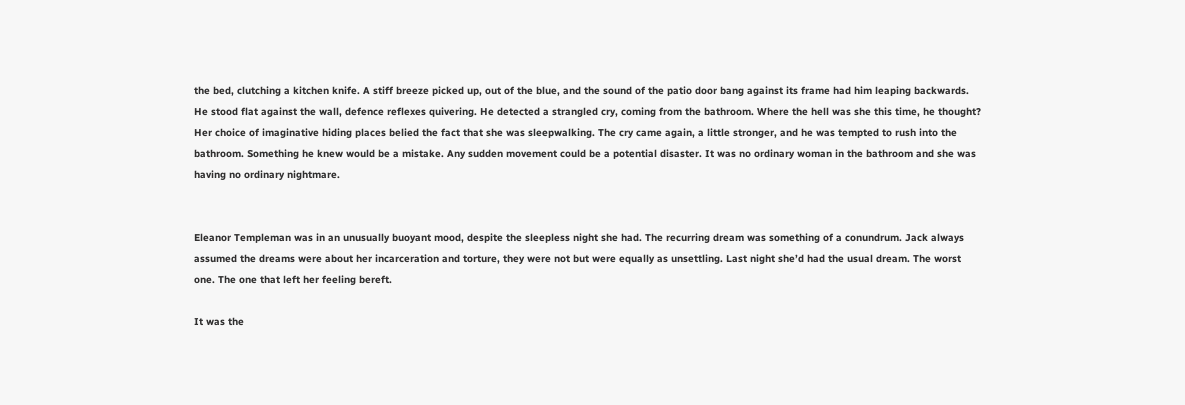the bed, clutching a kitchen knife. A stiff breeze picked up, out of the blue, and the sound of the patio door bang against its frame had him leaping backwards. He stood flat against the wall, defence reflexes quivering. He detected a strangled cry, coming from the bathroom. Where the hell was she this time, he thought? Her choice of imaginative hiding places belied the fact that she was sleepwalking. The cry came again, a little stronger, and he was tempted to rush into the bathroom. Something he knew would be a mistake. Any sudden movement could be a potential disaster. It was no ordinary woman in the bathroom and she was having no ordinary nightmare.


Eleanor Templeman was in an unusually buoyant mood, despite the sleepless night she had. The recurring dream was something of a conundrum. Jack always assumed the dreams were about her incarceration and torture, they were not but were equally as unsettling. Last night she’d had the usual dream. The worst one. The one that left her feeling bereft.

It was the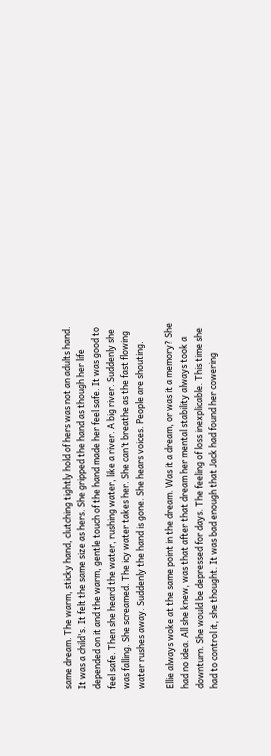same dream. The warm, sticky hand, clutching tightly hold of hers was not an adults hand. It was a child's. It felt the same size as hers. She gripped the hand as though her life depended on it and the warm, gentle touch of the hand made her feel safe. It was good to feel safe. Then she heard the water, rushing water, like a river. A big river. Suddenly she was falling. She screamed. The icy water takes her. She can’t breathe as the fast flowing water rushes away. Suddenly the hand is gone. She hears voices. People are shouting.

Ellie always woke at the same point in the dream. Was it a dream, or was it a memory? She had no idea. All she knew, was that after that dream her mental stability always took a downturn. She would be depressed for days. The feeling of loss inexplicable. This time she had to control it, she thought. It was bad enough that Jack had found her cowering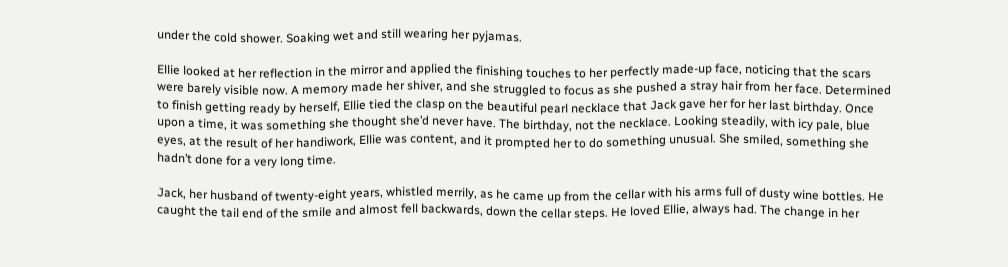under the cold shower. Soaking wet and still wearing her pyjamas.

Ellie looked at her reflection in the mirror and applied the finishing touches to her perfectly made-up face, noticing that the scars were barely visible now. A memory made her shiver, and she struggled to focus as she pushed a stray hair from her face. Determined to finish getting ready by herself, Ellie tied the clasp on the beautiful pearl necklace that Jack gave her for her last birthday. Once upon a time, it was something she thought she’d never have. The birthday, not the necklace. Looking steadily, with icy pale, blue eyes, at the result of her handiwork, Ellie was content, and it prompted her to do something unusual. She smiled, something she hadn’t done for a very long time.

Jack, her husband of twenty-eight years, whistled merrily, as he came up from the cellar with his arms full of dusty wine bottles. He caught the tail end of the smile and almost fell backwards, down the cellar steps. He loved Ellie, always had. The change in her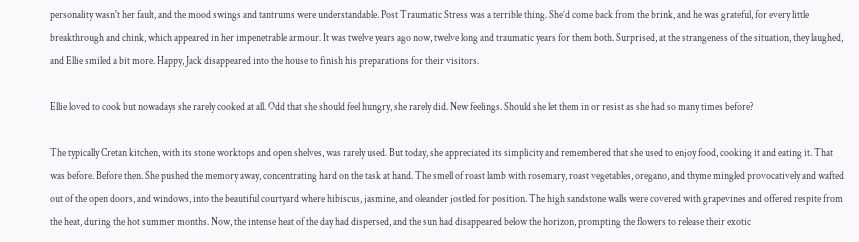personality wasn't her fault, and the mood swings and tantrums were understandable. Post Traumatic Stress was a terrible thing. She’d come back from the brink, and he was grateful, for every little breakthrough and chink, which appeared in her impenetrable armour. It was twelve years ago now, twelve long and traumatic years for them both. Surprised, at the strangeness of the situation, they laughed, and Ellie smiled a bit more. Happy, Jack disappeared into the house to finish his preparations for their visitors.

Ellie loved to cook but nowadays she rarely cooked at all. Odd that she should feel hungry, she rarely did. New feelings. Should she let them in or resist as she had so many times before?

The typically Cretan kitchen, with its stone worktops and open shelves, was rarely used. But today, she appreciated its simplicity and remembered that she used to enjoy food, cooking it and eating it. That was before. Before then. She pushed the memory away, concentrating hard on the task at hand. The smell of roast lamb with rosemary, roast vegetables, oregano, and thyme mingled provocatively and wafted out of the open doors, and windows, into the beautiful courtyard where hibiscus, jasmine, and oleander jostled for position. The high sandstone walls were covered with grapevines and offered respite from the heat, during the hot summer months. Now, the intense heat of the day had dispersed, and the sun had disappeared below the horizon, prompting the flowers to release their exotic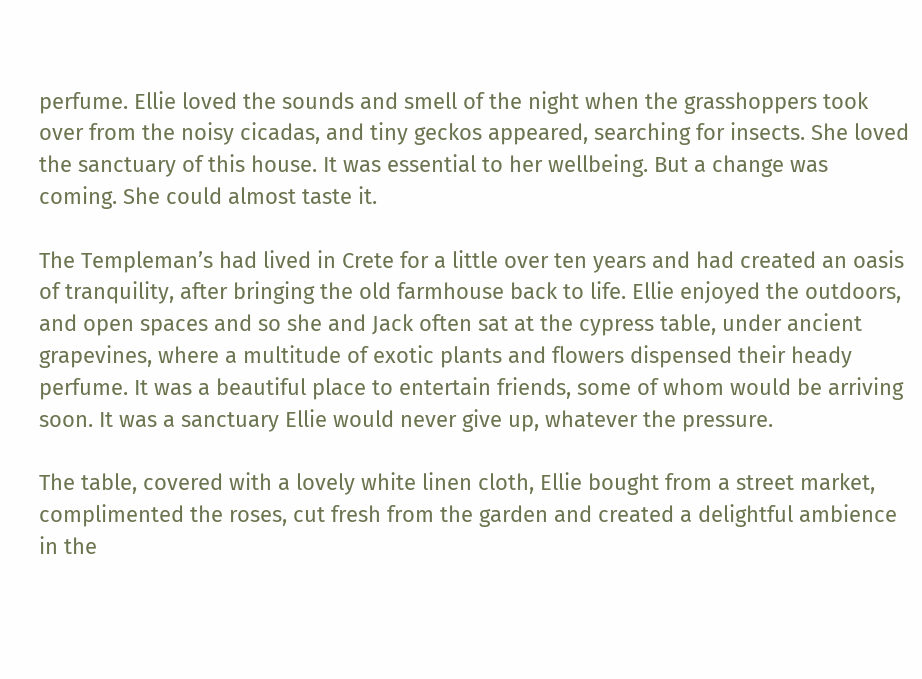perfume. Ellie loved the sounds and smell of the night when the grasshoppers took over from the noisy cicadas, and tiny geckos appeared, searching for insects. She loved the sanctuary of this house. It was essential to her wellbeing. But a change was coming. She could almost taste it.

The Templeman’s had lived in Crete for a little over ten years and had created an oasis of tranquility, after bringing the old farmhouse back to life. Ellie enjoyed the outdoors, and open spaces and so she and Jack often sat at the cypress table, under ancient grapevines, where a multitude of exotic plants and flowers dispensed their heady perfume. It was a beautiful place to entertain friends, some of whom would be arriving soon. It was a sanctuary Ellie would never give up, whatever the pressure.

The table, covered with a lovely white linen cloth, Ellie bought from a street market, complimented the roses, cut fresh from the garden and created a delightful ambience in the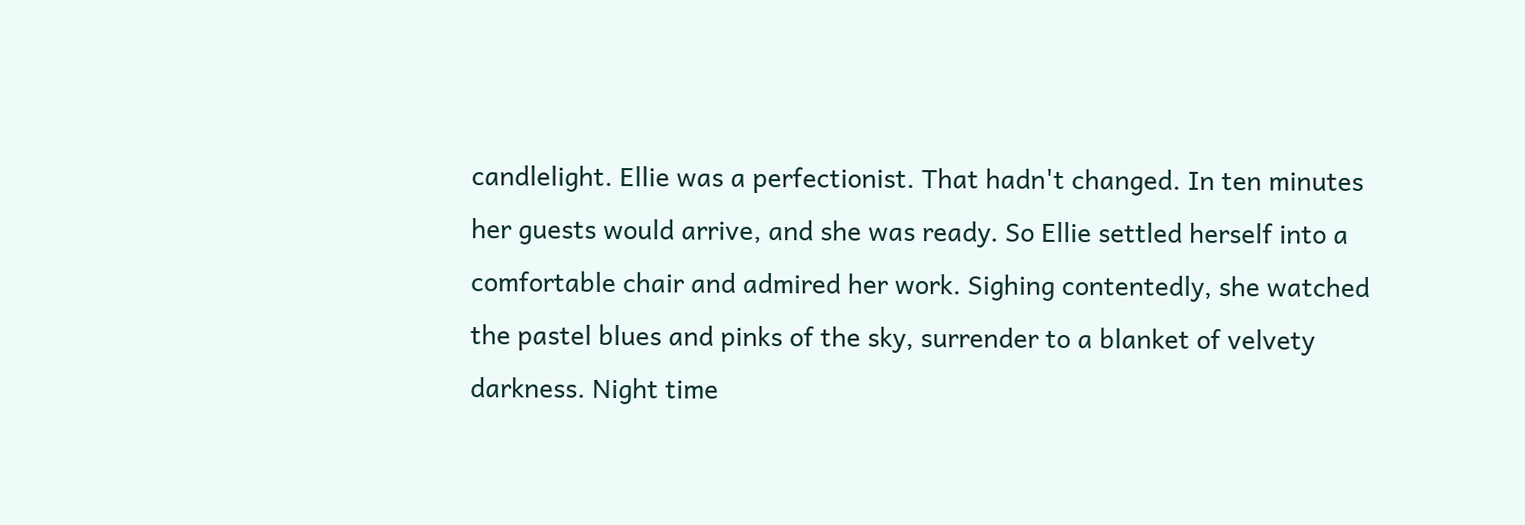candlelight. Ellie was a perfectionist. That hadn't changed. In ten minutes her guests would arrive, and she was ready. So Ellie settled herself into a comfortable chair and admired her work. Sighing contentedly, she watched the pastel blues and pinks of the sky, surrender to a blanket of velvety darkness. Night time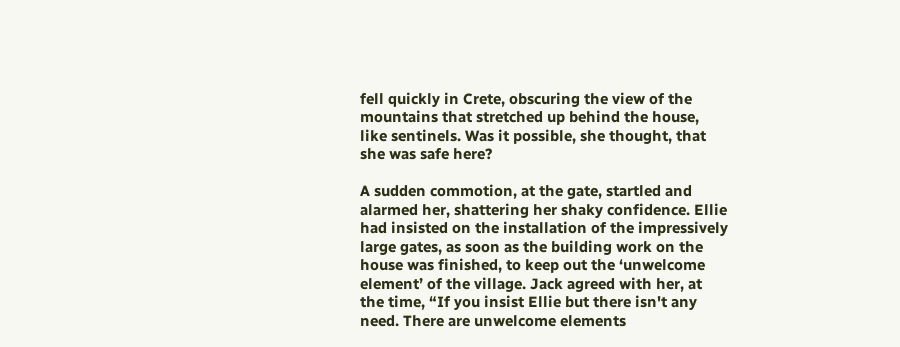fell quickly in Crete, obscuring the view of the mountains that stretched up behind the house, like sentinels. Was it possible, she thought, that she was safe here?

A sudden commotion, at the gate, startled and alarmed her, shattering her shaky confidence. Ellie had insisted on the installation of the impressively large gates, as soon as the building work on the house was finished, to keep out the ‘unwelcome element’ of the village. Jack agreed with her, at the time, “If you insist Ellie but there isn't any need. There are unwelcome elements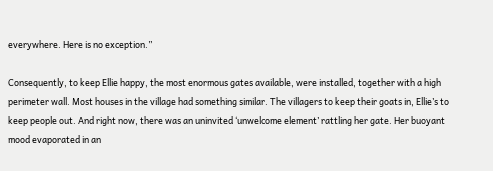everywhere. Here is no exception.”

Consequently, to keep Ellie happy, the most enormous gates available, were installed, together with a high perimeter wall. Most houses in the village had something similar. The villagers to keep their goats in, Ellie’s to keep people out. And right now, there was an uninvited ‘unwelcome element’ rattling her gate. Her buoyant mood evaporated in an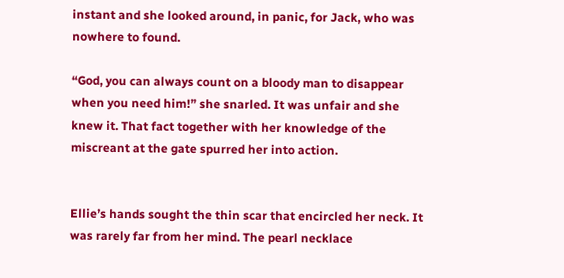instant and she looked around, in panic, for Jack, who was nowhere to found.

“God, you can always count on a bloody man to disappear when you need him!” she snarled. It was unfair and she knew it. That fact together with her knowledge of the miscreant at the gate spurred her into action.


Ellie’s hands sought the thin scar that encircled her neck. It was rarely far from her mind. The pearl necklace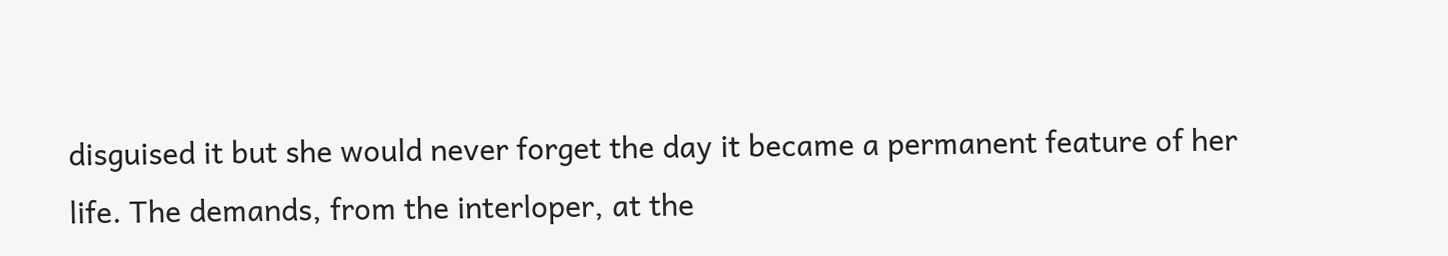disguised it but she would never forget the day it became a permanent feature of her life. The demands, from the interloper, at the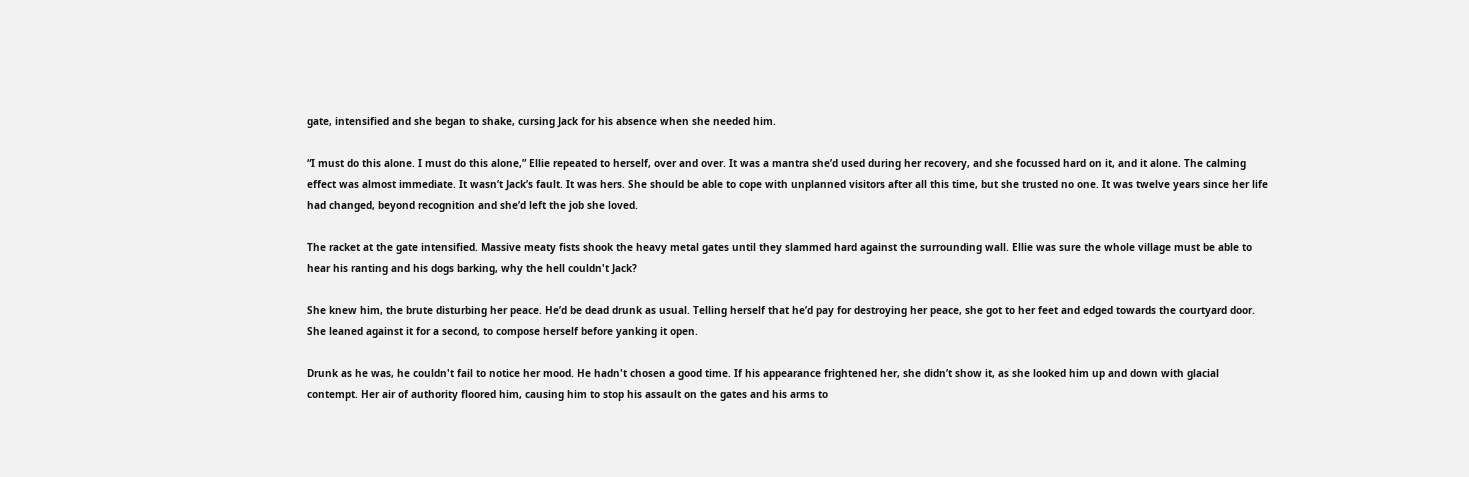gate, intensified and she began to shake, cursing Jack for his absence when she needed him.

“I must do this alone. I must do this alone,” Ellie repeated to herself, over and over. It was a mantra she’d used during her recovery, and she focussed hard on it, and it alone. The calming effect was almost immediate. It wasn’t Jack’s fault. It was hers. She should be able to cope with unplanned visitors after all this time, but she trusted no one. It was twelve years since her life had changed, beyond recognition and she’d left the job she loved.

The racket at the gate intensified. Massive meaty fists shook the heavy metal gates until they slammed hard against the surrounding wall. Ellie was sure the whole village must be able to hear his ranting and his dogs barking, why the hell couldn't Jack?

She knew him, the brute disturbing her peace. He’d be dead drunk as usual. Telling herself that he’d pay for destroying her peace, she got to her feet and edged towards the courtyard door. She leaned against it for a second, to compose herself before yanking it open.

Drunk as he was, he couldn't fail to notice her mood. He hadn't chosen a good time. If his appearance frightened her, she didn’t show it, as she looked him up and down with glacial contempt. Her air of authority floored him, causing him to stop his assault on the gates and his arms to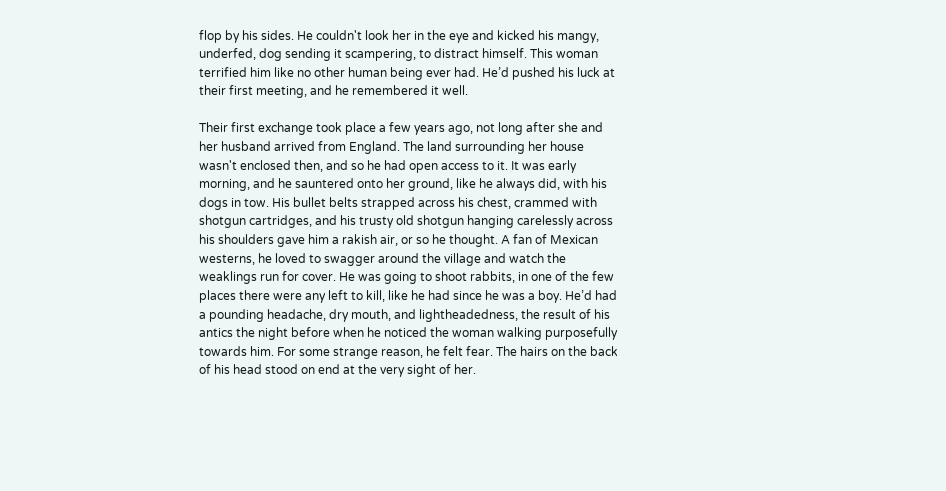flop by his sides. He couldn't look her in the eye and kicked his mangy, underfed, dog sending it scampering, to distract himself. This woman terrified him like no other human being ever had. He’d pushed his luck at their first meeting, and he remembered it well.

Their first exchange took place a few years ago, not long after she and her husband arrived from England. The land surrounding her house wasn't enclosed then, and so he had open access to it. It was early morning, and he sauntered onto her ground, like he always did, with his dogs in tow. His bullet belts strapped across his chest, crammed with shotgun cartridges, and his trusty old shotgun hanging carelessly across his shoulders gave him a rakish air, or so he thought. A fan of Mexican westerns, he loved to swagger around the village and watch the weaklings run for cover. He was going to shoot rabbits, in one of the few places there were any left to kill, like he had since he was a boy. He’d had a pounding headache, dry mouth, and lightheadedness, the result of his antics the night before when he noticed the woman walking purposefully towards him. For some strange reason, he felt fear. The hairs on the back of his head stood on end at the very sight of her.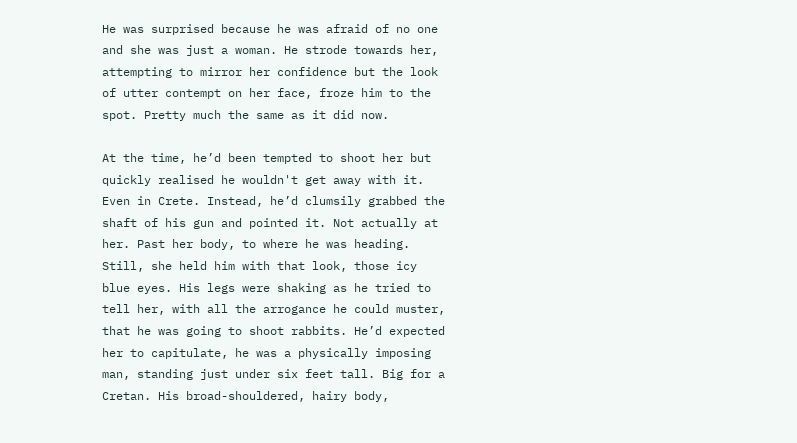He was surprised because he was afraid of no one and she was just a woman. He strode towards her, attempting to mirror her confidence but the look of utter contempt on her face, froze him to the spot. Pretty much the same as it did now.

At the time, he’d been tempted to shoot her but quickly realised he wouldn't get away with it. Even in Crete. Instead, he’d clumsily grabbed the shaft of his gun and pointed it. Not actually at her. Past her body, to where he was heading. Still, she held him with that look, those icy blue eyes. His legs were shaking as he tried to tell her, with all the arrogance he could muster, that he was going to shoot rabbits. He’d expected her to capitulate, he was a physically imposing man, standing just under six feet tall. Big for a Cretan. His broad-shouldered, hairy body,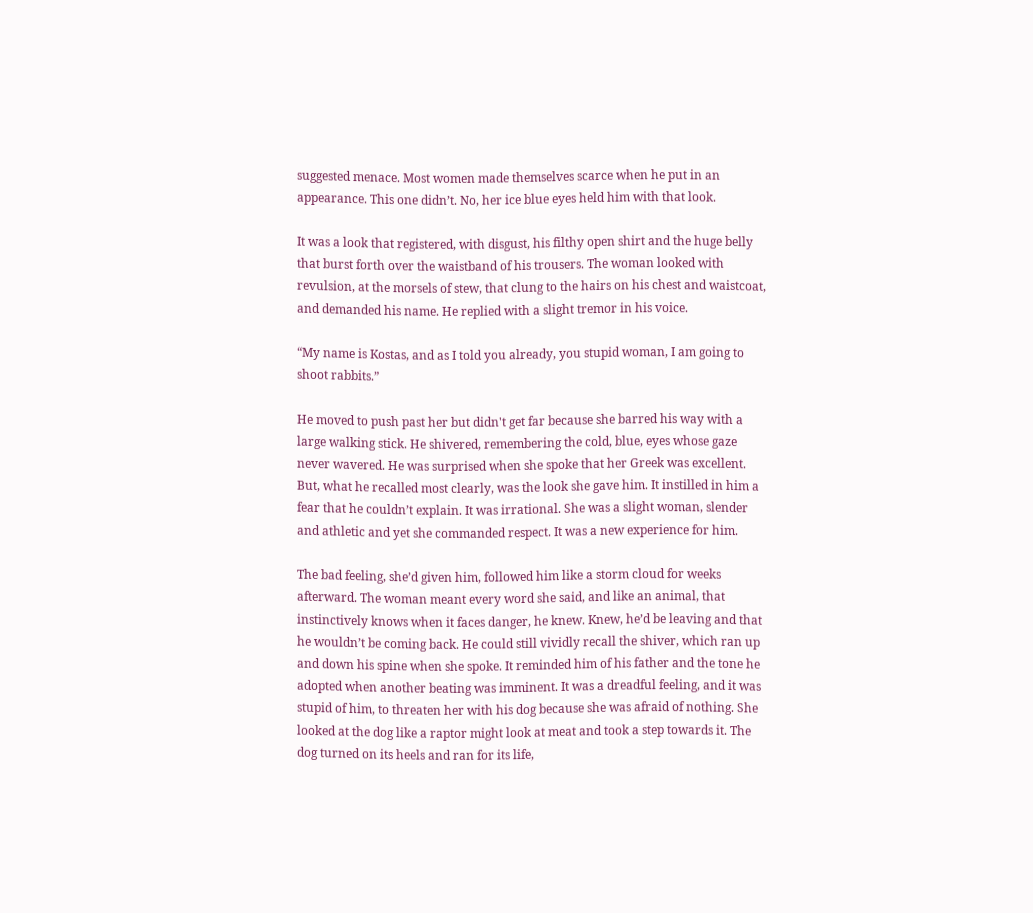suggested menace. Most women made themselves scarce when he put in an appearance. This one didn’t. No, her ice blue eyes held him with that look.

It was a look that registered, with disgust, his filthy open shirt and the huge belly that burst forth over the waistband of his trousers. The woman looked with revulsion, at the morsels of stew, that clung to the hairs on his chest and waistcoat, and demanded his name. He replied with a slight tremor in his voice.

“My name is Kostas, and as I told you already, you stupid woman, I am going to shoot rabbits.”

He moved to push past her but didn't get far because she barred his way with a large walking stick. He shivered, remembering the cold, blue, eyes whose gaze never wavered. He was surprised when she spoke that her Greek was excellent. But, what he recalled most clearly, was the look she gave him. It instilled in him a fear that he couldn’t explain. It was irrational. She was a slight woman, slender and athletic and yet she commanded respect. It was a new experience for him.

The bad feeling, she’d given him, followed him like a storm cloud for weeks afterward. The woman meant every word she said, and like an animal, that instinctively knows when it faces danger, he knew. Knew, he’d be leaving and that he wouldn’t be coming back. He could still vividly recall the shiver, which ran up and down his spine when she spoke. It reminded him of his father and the tone he adopted when another beating was imminent. It was a dreadful feeling, and it was stupid of him, to threaten her with his dog because she was afraid of nothing. She looked at the dog like a raptor might look at meat and took a step towards it. The dog turned on its heels and ran for its life,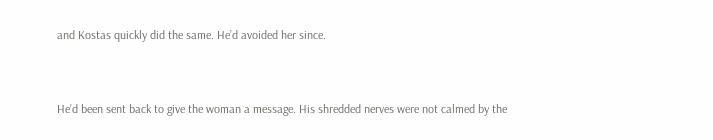and Kostas quickly did the same. He’d avoided her since.


He’d been sent back to give the woman a message. His shredded nerves were not calmed by the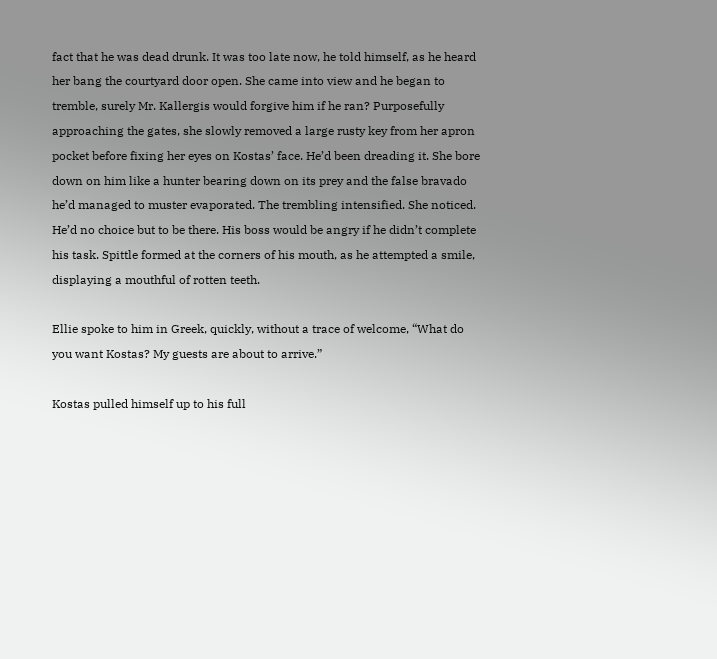fact that he was dead drunk. It was too late now, he told himself, as he heard her bang the courtyard door open. She came into view and he began to tremble, surely Mr. Kallergis would forgive him if he ran? Purposefully approaching the gates, she slowly removed a large rusty key from her apron pocket before fixing her eyes on Kostas’ face. He’d been dreading it. She bore down on him like a hunter bearing down on its prey and the false bravado he’d managed to muster evaporated. The trembling intensified. She noticed. He’d no choice but to be there. His boss would be angry if he didn’t complete his task. Spittle formed at the corners of his mouth, as he attempted a smile, displaying a mouthful of rotten teeth.

Ellie spoke to him in Greek, quickly, without a trace of welcome, “What do you want Kostas? My guests are about to arrive.”

Kostas pulled himself up to his full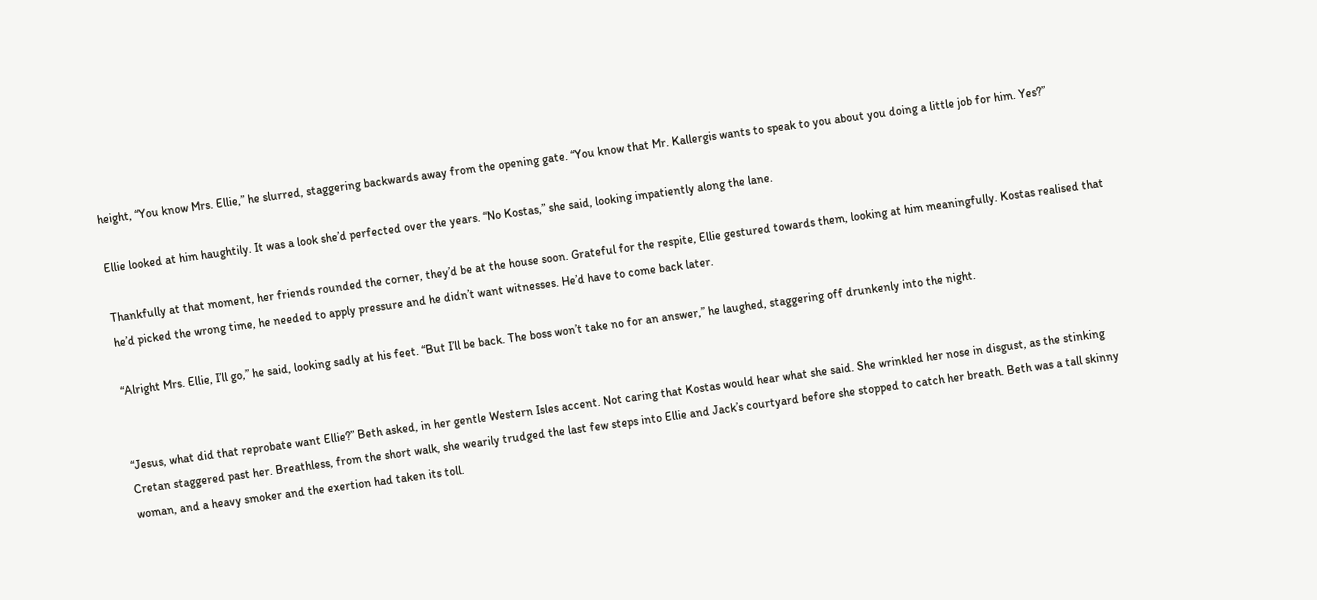height, “You know Mrs. Ellie,” he slurred, staggering backwards away from the opening gate. “You know that Mr. Kallergis wants to speak to you about you doing a little job for him. Yes?”

Ellie looked at him haughtily. It was a look she’d perfected over the years. “No Kostas,” she said, looking impatiently along the lane.

Thankfully at that moment, her friends rounded the corner, they’d be at the house soon. Grateful for the respite, Ellie gestured towards them, looking at him meaningfully. Kostas realised that he’d picked the wrong time, he needed to apply pressure and he didn’t want witnesses. He’d have to come back later.

“Alright Mrs. Ellie, I’ll go,” he said, looking sadly at his feet. “But I’ll be back. The boss won’t take no for an answer,” he laughed, staggering off drunkenly into the night.


“Jesus, what did that reprobate want Ellie?” Beth asked, in her gentle Western Isles accent. Not caring that Kostas would hear what she said. She wrinkled her nose in disgust, as the stinking Cretan staggered past her. Breathless, from the short walk, she wearily trudged the last few steps into Ellie and Jack’s courtyard before she stopped to catch her breath. Beth was a tall skinny woman, and a heavy smoker and the exertion had taken its toll.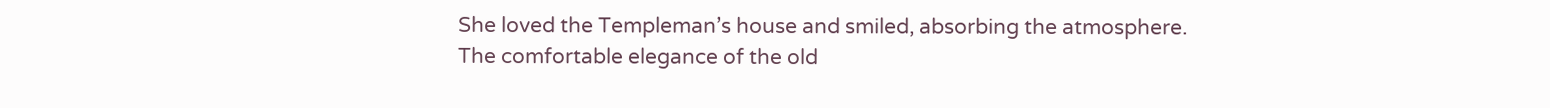She loved the Templeman’s house and smiled, absorbing the atmosphere. The comfortable elegance of the old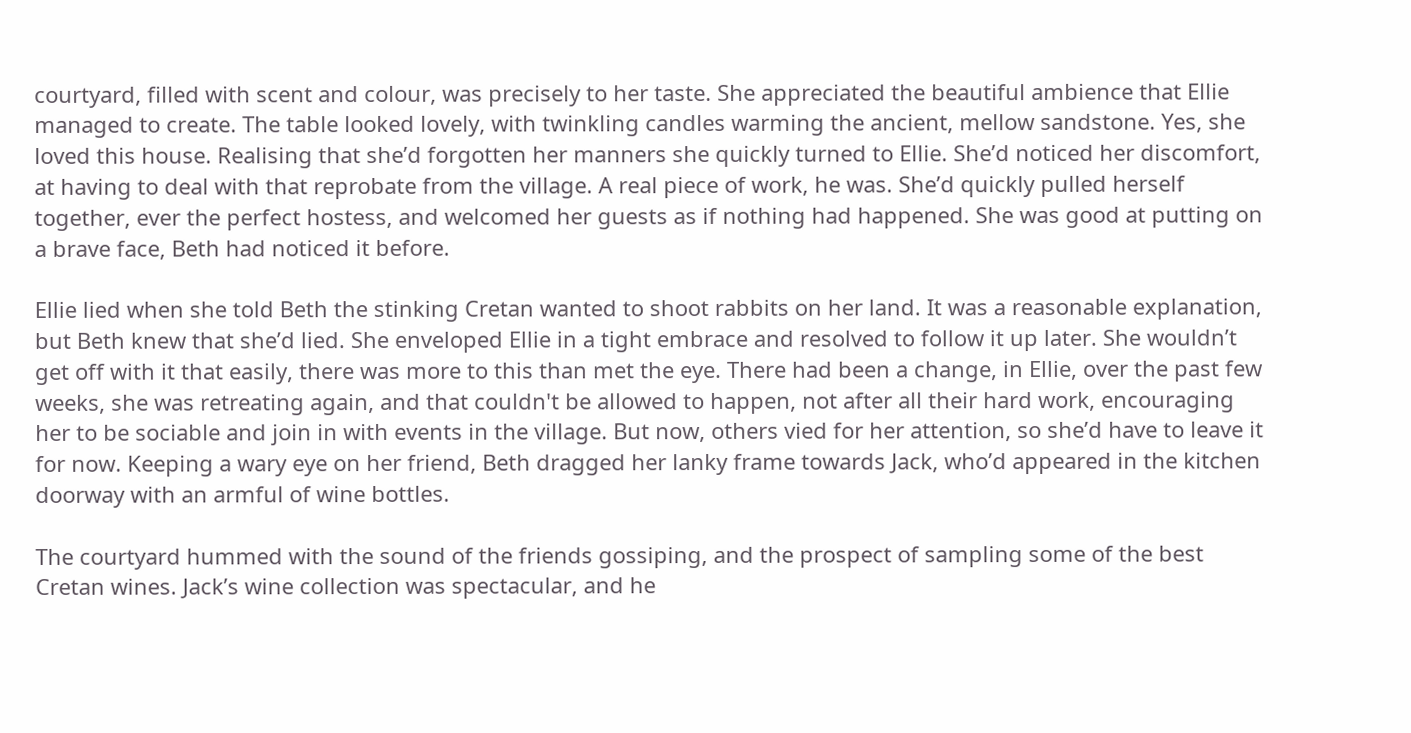courtyard, filled with scent and colour, was precisely to her taste. She appreciated the beautiful ambience that Ellie managed to create. The table looked lovely, with twinkling candles warming the ancient, mellow sandstone. Yes, she loved this house. Realising that she’d forgotten her manners she quickly turned to Ellie. She’d noticed her discomfort, at having to deal with that reprobate from the village. A real piece of work, he was. She’d quickly pulled herself together, ever the perfect hostess, and welcomed her guests as if nothing had happened. She was good at putting on a brave face, Beth had noticed it before.

Ellie lied when she told Beth the stinking Cretan wanted to shoot rabbits on her land. It was a reasonable explanation, but Beth knew that she’d lied. She enveloped Ellie in a tight embrace and resolved to follow it up later. She wouldn’t get off with it that easily, there was more to this than met the eye. There had been a change, in Ellie, over the past few weeks, she was retreating again, and that couldn't be allowed to happen, not after all their hard work, encouraging her to be sociable and join in with events in the village. But now, others vied for her attention, so she’d have to leave it for now. Keeping a wary eye on her friend, Beth dragged her lanky frame towards Jack, who’d appeared in the kitchen doorway with an armful of wine bottles.

The courtyard hummed with the sound of the friends gossiping, and the prospect of sampling some of the best Cretan wines. Jack’s wine collection was spectacular, and he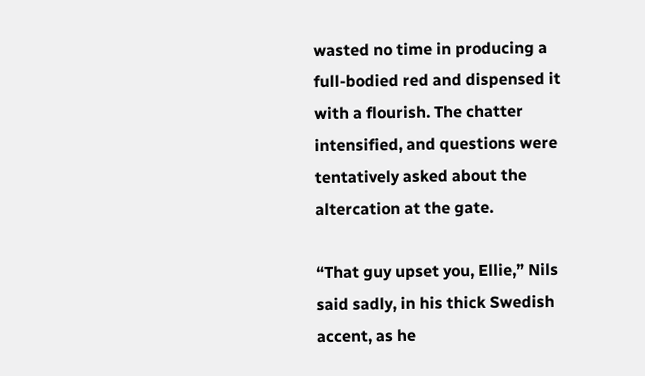wasted no time in producing a full-bodied red and dispensed it with a flourish. The chatter intensified, and questions were tentatively asked about the altercation at the gate.

“That guy upset you, Ellie,” Nils said sadly, in his thick Swedish accent, as he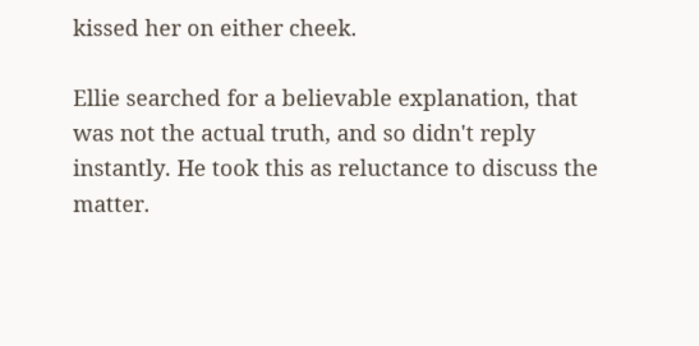kissed her on either cheek.

Ellie searched for a believable explanation, that was not the actual truth, and so didn't reply instantly. He took this as reluctance to discuss the matter.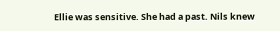Ellie was sensitive. She had a past. Nils knew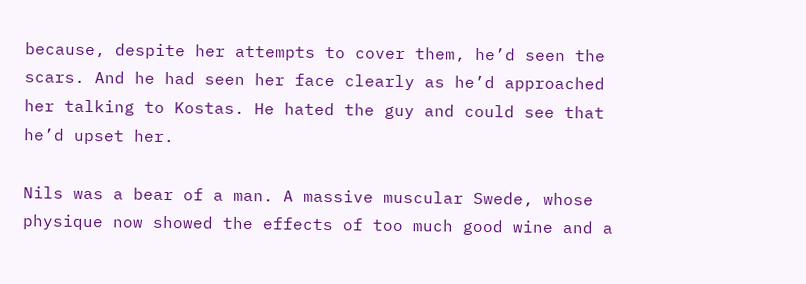because, despite her attempts to cover them, he’d seen the scars. And he had seen her face clearly as he’d approached her talking to Kostas. He hated the guy and could see that he’d upset her.

Nils was a bear of a man. A massive muscular Swede, whose physique now showed the effects of too much good wine and a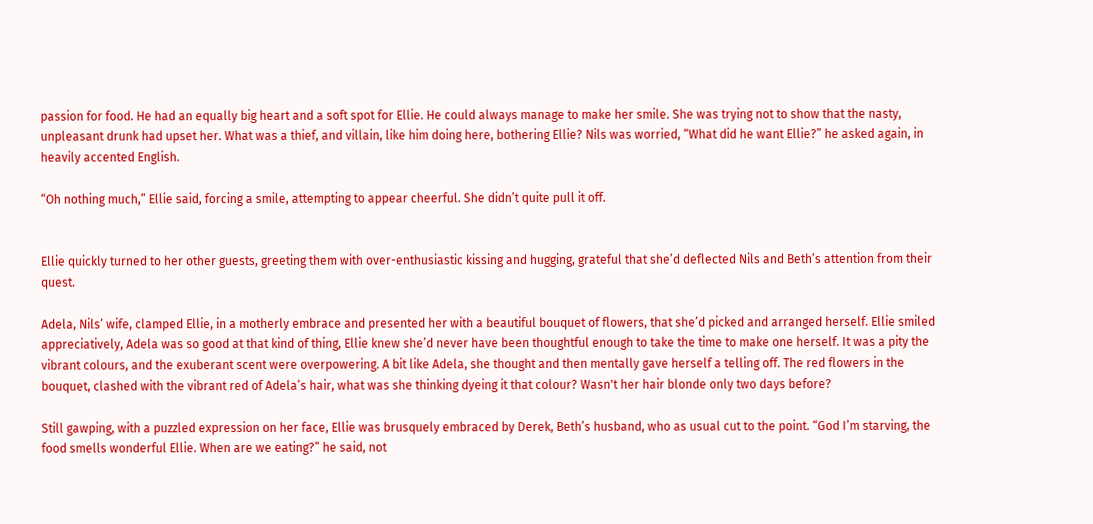passion for food. He had an equally big heart and a soft spot for Ellie. He could always manage to make her smile. She was trying not to show that the nasty, unpleasant drunk had upset her. What was a thief, and villain, like him doing here, bothering Ellie? Nils was worried, “What did he want Ellie?” he asked again, in heavily accented English.

“Oh nothing much,” Ellie said, forcing a smile, attempting to appear cheerful. She didn’t quite pull it off.


Ellie quickly turned to her other guests, greeting them with over-enthusiastic kissing and hugging, grateful that she’d deflected Nils and Beth’s attention from their quest.

Adela, Nils’ wife, clamped Ellie, in a motherly embrace and presented her with a beautiful bouquet of flowers, that she’d picked and arranged herself. Ellie smiled appreciatively, Adela was so good at that kind of thing, Ellie knew she’d never have been thoughtful enough to take the time to make one herself. It was a pity the vibrant colours, and the exuberant scent were overpowering. A bit like Adela, she thought and then mentally gave herself a telling off. The red flowers in the bouquet, clashed with the vibrant red of Adela’s hair, what was she thinking dyeing it that colour? Wasn't her hair blonde only two days before?

Still gawping, with a puzzled expression on her face, Ellie was brusquely embraced by Derek, Beth’s husband, who as usual cut to the point. “God I’m starving, the food smells wonderful Ellie. When are we eating?” he said, not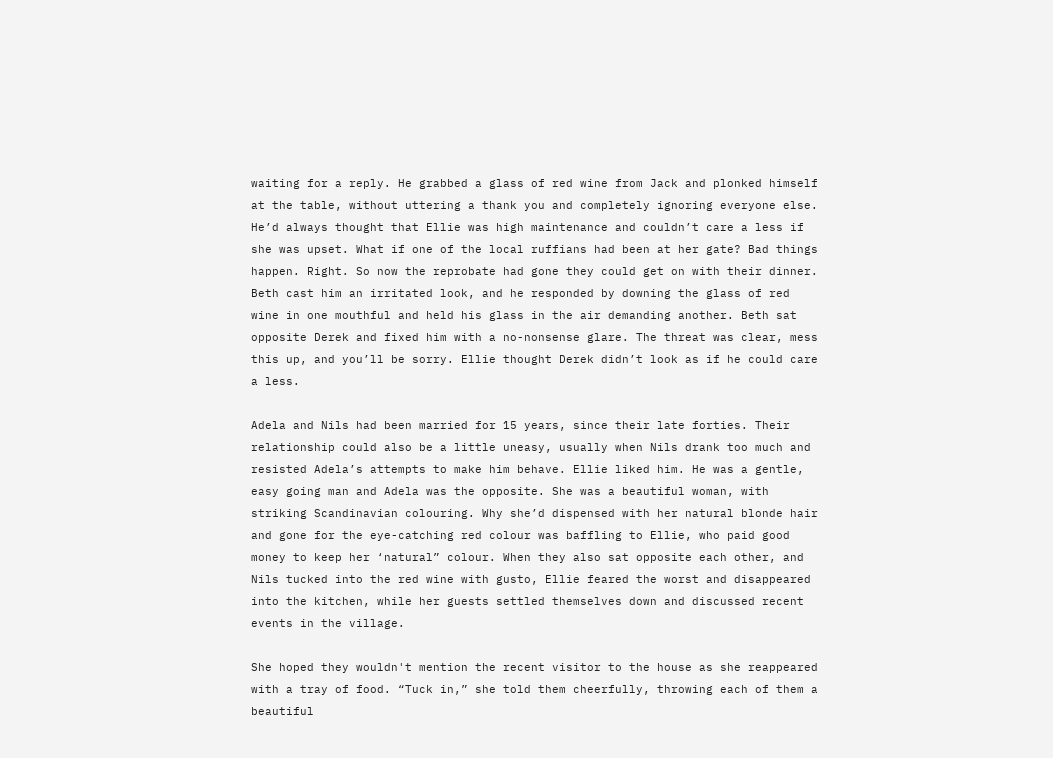waiting for a reply. He grabbed a glass of red wine from Jack and plonked himself at the table, without uttering a thank you and completely ignoring everyone else. He’d always thought that Ellie was high maintenance and couldn’t care a less if she was upset. What if one of the local ruffians had been at her gate? Bad things happen. Right. So now the reprobate had gone they could get on with their dinner. Beth cast him an irritated look, and he responded by downing the glass of red wine in one mouthful and held his glass in the air demanding another. Beth sat opposite Derek and fixed him with a no-nonsense glare. The threat was clear, mess this up, and you’ll be sorry. Ellie thought Derek didn’t look as if he could care a less.

Adela and Nils had been married for 15 years, since their late forties. Their relationship could also be a little uneasy, usually when Nils drank too much and resisted Adela’s attempts to make him behave. Ellie liked him. He was a gentle, easy going man and Adela was the opposite. She was a beautiful woman, with striking Scandinavian colouring. Why she’d dispensed with her natural blonde hair and gone for the eye-catching red colour was baffling to Ellie, who paid good money to keep her ‘natural” colour. When they also sat opposite each other, and Nils tucked into the red wine with gusto, Ellie feared the worst and disappeared into the kitchen, while her guests settled themselves down and discussed recent events in the village.

She hoped they wouldn't mention the recent visitor to the house as she reappeared with a tray of food. “Tuck in,” she told them cheerfully, throwing each of them a beautiful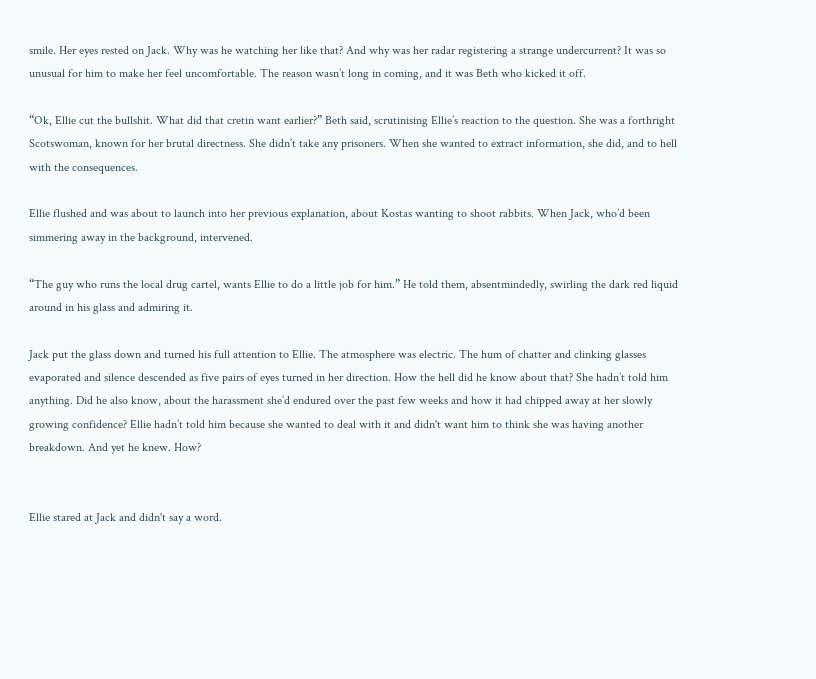smile. Her eyes rested on Jack. Why was he watching her like that? And why was her radar registering a strange undercurrent? It was so unusual for him to make her feel uncomfortable. The reason wasn’t long in coming, and it was Beth who kicked it off.

“Ok, Ellie cut the bullshit. What did that cretin want earlier?” Beth said, scrutinising Ellie’s reaction to the question. She was a forthright Scotswoman, known for her brutal directness. She didn’t take any prisoners. When she wanted to extract information, she did, and to hell with the consequences.

Ellie flushed and was about to launch into her previous explanation, about Kostas wanting to shoot rabbits. When Jack, who’d been simmering away in the background, intervened.

“The guy who runs the local drug cartel, wants Ellie to do a little job for him.” He told them, absentmindedly, swirling the dark red liquid around in his glass and admiring it.

Jack put the glass down and turned his full attention to Ellie. The atmosphere was electric. The hum of chatter and clinking glasses evaporated and silence descended as five pairs of eyes turned in her direction. How the hell did he know about that? She hadn’t told him anything. Did he also know, about the harassment she’d endured over the past few weeks and how it had chipped away at her slowly growing confidence? Ellie hadn’t told him because she wanted to deal with it and didn't want him to think she was having another breakdown. And yet he knew. How?


Ellie stared at Jack and didn't say a word.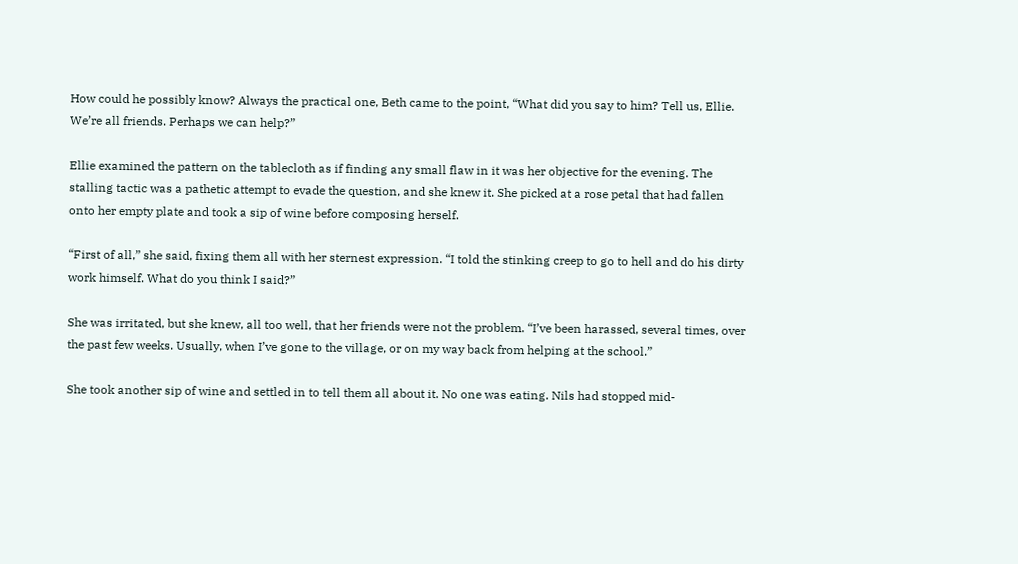How could he possibly know? Always the practical one, Beth came to the point, “What did you say to him? Tell us, Ellie. We’re all friends. Perhaps we can help?”

Ellie examined the pattern on the tablecloth as if finding any small flaw in it was her objective for the evening. The stalling tactic was a pathetic attempt to evade the question, and she knew it. She picked at a rose petal that had fallen onto her empty plate and took a sip of wine before composing herself.

“First of all,” she said, fixing them all with her sternest expression. “I told the stinking creep to go to hell and do his dirty work himself. What do you think I said?”

She was irritated, but she knew, all too well, that her friends were not the problem. “I’ve been harassed, several times, over the past few weeks. Usually, when I’ve gone to the village, or on my way back from helping at the school.”

She took another sip of wine and settled in to tell them all about it. No one was eating. Nils had stopped mid-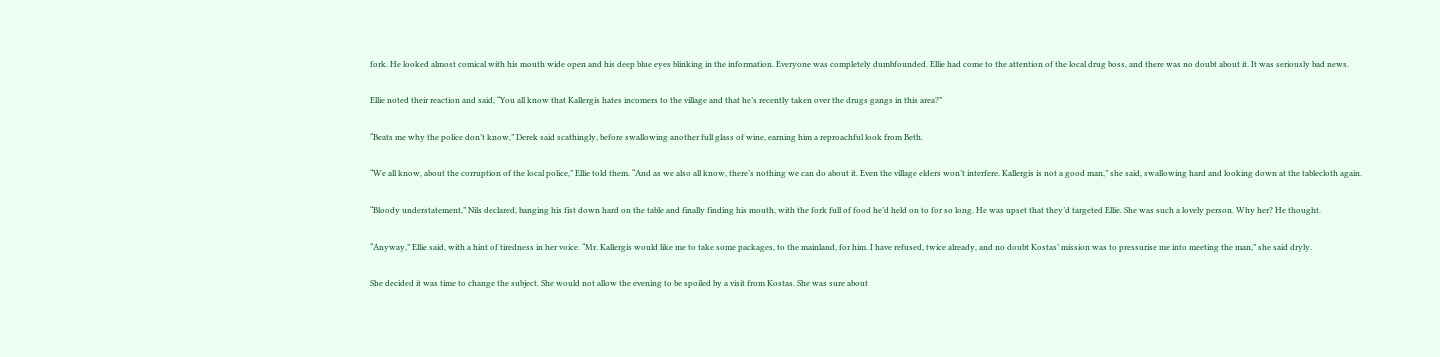fork. He looked almost comical with his mouth wide open and his deep blue eyes blinking in the information. Everyone was completely dumbfounded. Ellie had come to the attention of the local drug boss, and there was no doubt about it. It was seriously bad news.

Ellie noted their reaction and said, “You all know that Kallergis hates incomers to the village and that he’s recently taken over the drugs gangs in this area?”

“Beats me why the police don’t know,” Derek said scathingly, before swallowing another full glass of wine, earning him a reproachful look from Beth.

“We all know, about the corruption of the local police,” Ellie told them. “And as we also all know, there’s nothing we can do about it. Even the village elders won’t interfere. Kallergis is not a good man,” she said, swallowing hard and looking down at the tablecloth again.

“Bloody understatement,” Nils declared, banging his fist down hard on the table and finally finding his mouth, with the fork full of food he’d held on to for so long. He was upset that they’d targeted Ellie. She was such a lovely person. Why her? He thought.

“Anyway,” Ellie said, with a hint of tiredness in her voice. “Mr. Kallergis would like me to take some packages, to the mainland, for him. I have refused, twice already, and no doubt Kostas’ mission was to pressurise me into meeting the man,” she said dryly.

She decided it was time to change the subject. She would not allow the evening to be spoiled by a visit from Kostas. She was sure about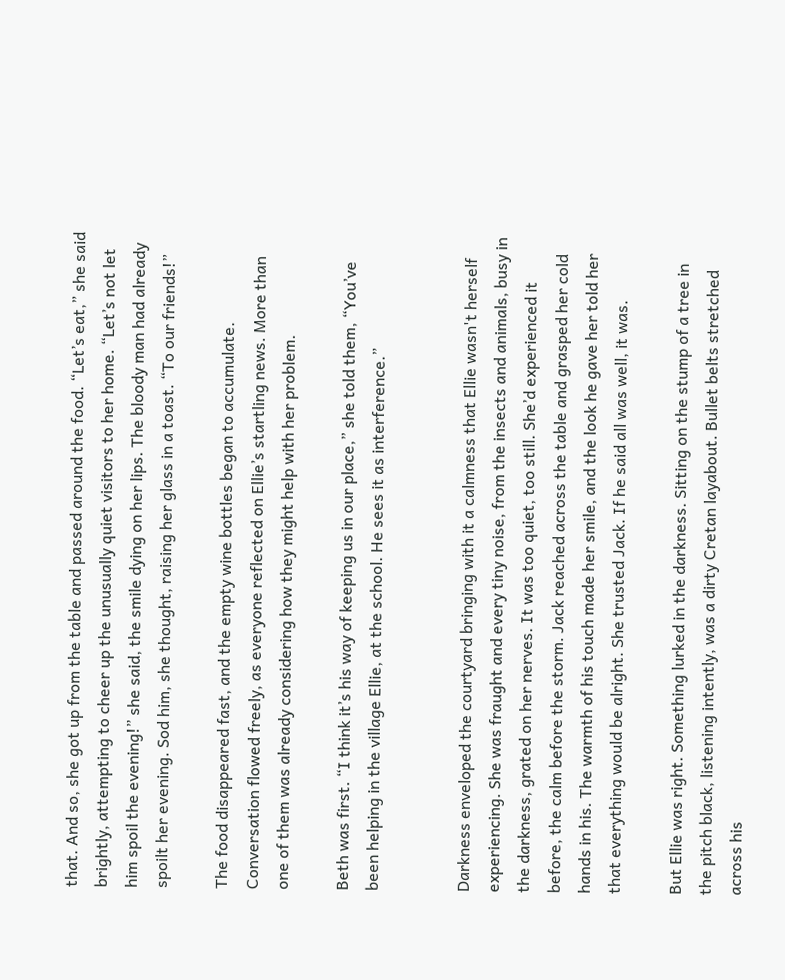that. And so, she got up from the table and passed around the food. “Let’s eat,” she said brightly, attempting to cheer up the unusually quiet visitors to her home. “Let’s not let him spoil the evening!” she said, the smile dying on her lips. The bloody man had already spoilt her evening. Sod him, she thought, raising her glass in a toast. “To our friends!”

The food disappeared fast, and the empty wine bottles began to accumulate. Conversation flowed freely, as everyone reflected on Ellie’s startling news. More than one of them was already considering how they might help with her problem.

Beth was first. “I think it’s his way of keeping us in our place,” she told them, “You’ve been helping in the village Ellie, at the school. He sees it as interference.”


Darkness enveloped the courtyard bringing with it a calmness that Ellie wasn't herself experiencing. She was fraught and every tiny noise, from the insects and animals, busy in the darkness, grated on her nerves. It was too quiet, too still. She’d experienced it before, the calm before the storm. Jack reached across the table and grasped her cold hands in his. The warmth of his touch made her smile, and the look he gave her told her that everything would be alright. She trusted Jack. If he said all was well, it was.

But Ellie was right. Something lurked in the darkness. Sitting on the stump of a tree in the pitch black, listening intently, was a dirty Cretan layabout. Bullet belts stretched across his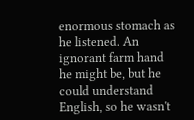enormous stomach as he listened. An ignorant farm hand he might be, but he could understand English, so he wasn't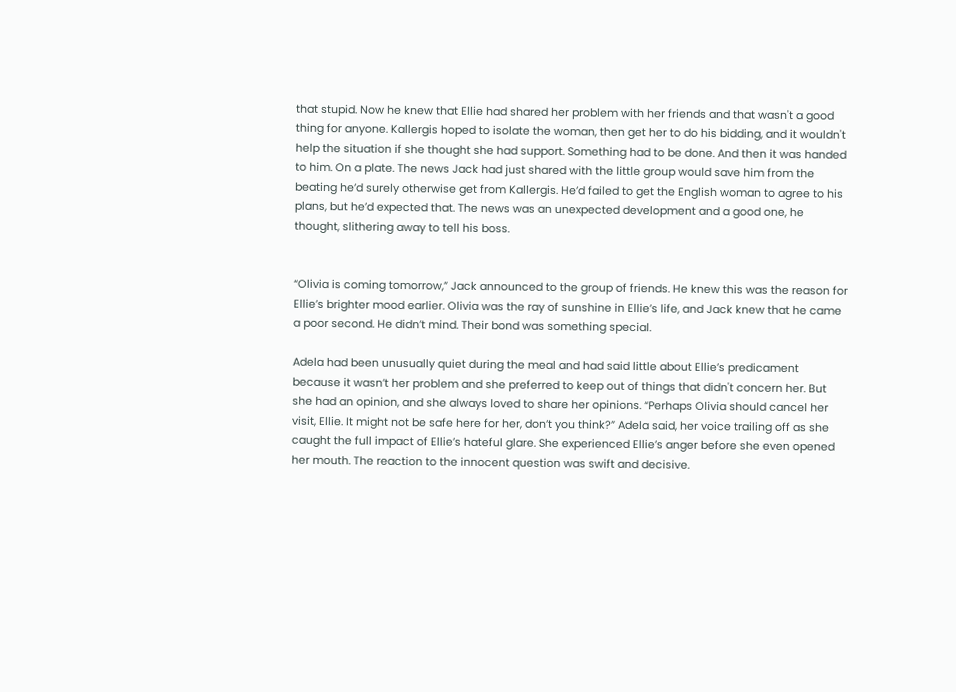that stupid. Now he knew that Ellie had shared her problem with her friends and that wasn't a good thing for anyone. Kallergis hoped to isolate the woman, then get her to do his bidding, and it wouldn't help the situation if she thought she had support. Something had to be done. And then it was handed to him. On a plate. The news Jack had just shared with the little group would save him from the beating he’d surely otherwise get from Kallergis. He’d failed to get the English woman to agree to his plans, but he’d expected that. The news was an unexpected development and a good one, he thought, slithering away to tell his boss.


“Olivia is coming tomorrow,” Jack announced to the group of friends. He knew this was the reason for Ellie’s brighter mood earlier. Olivia was the ray of sunshine in Ellie’s life, and Jack knew that he came a poor second. He didn’t mind. Their bond was something special.

Adela had been unusually quiet during the meal and had said little about Ellie’s predicament because it wasn’t her problem and she preferred to keep out of things that didn't concern her. But she had an opinion, and she always loved to share her opinions. “Perhaps Olivia should cancel her visit, Ellie. It might not be safe here for her, don’t you think?” Adela said, her voice trailing off as she caught the full impact of Ellie’s hateful glare. She experienced Ellie’s anger before she even opened her mouth. The reaction to the innocent question was swift and decisive.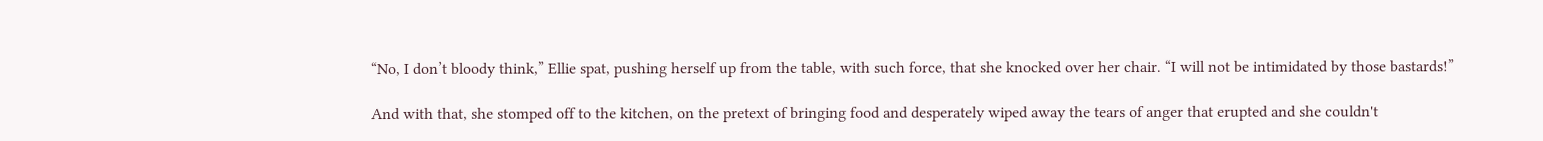“No, I don’t bloody think,” Ellie spat, pushing herself up from the table, with such force, that she knocked over her chair. “I will not be intimidated by those bastards!”

And with that, she stomped off to the kitchen, on the pretext of bringing food and desperately wiped away the tears of anger that erupted and she couldn't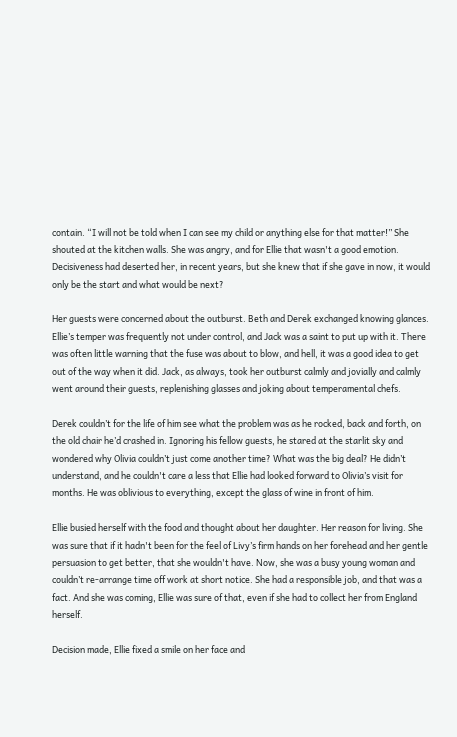contain. “I will not be told when I can see my child or anything else for that matter!” She shouted at the kitchen walls. She was angry, and for Ellie that wasn't a good emotion. Decisiveness had deserted her, in recent years, but she knew that if she gave in now, it would only be the start and what would be next?

Her guests were concerned about the outburst. Beth and Derek exchanged knowing glances. Ellie’s temper was frequently not under control, and Jack was a saint to put up with it. There was often little warning that the fuse was about to blow, and hell, it was a good idea to get out of the way when it did. Jack, as always, took her outburst calmly and jovially and calmly went around their guests, replenishing glasses and joking about temperamental chefs.

Derek couldn’t for the life of him see what the problem was as he rocked, back and forth, on the old chair he’d crashed in. Ignoring his fellow guests, he stared at the starlit sky and wondered why Olivia couldn’t just come another time? What was the big deal? He didn’t understand, and he couldn't care a less that Ellie had looked forward to Olivia’s visit for months. He was oblivious to everything, except the glass of wine in front of him.

Ellie busied herself with the food and thought about her daughter. Her reason for living. She was sure that if it hadn't been for the feel of Livy’s firm hands on her forehead and her gentle persuasion to get better, that she wouldn't have. Now, she was a busy young woman and couldn’t re-arrange time off work at short notice. She had a responsible job, and that was a fact. And she was coming, Ellie was sure of that, even if she had to collect her from England herself.

Decision made, Ellie fixed a smile on her face and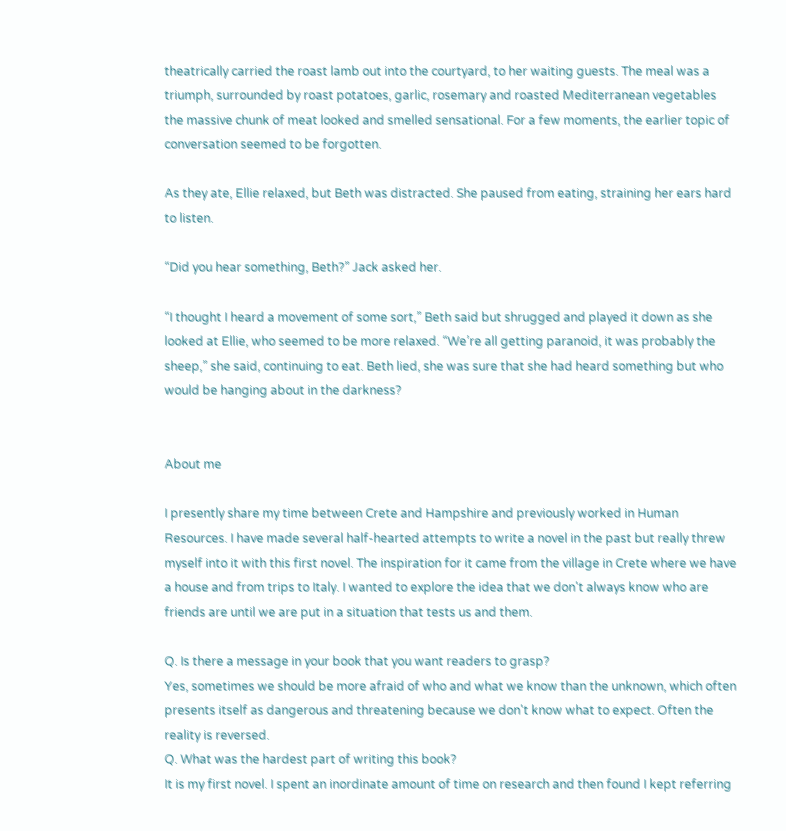theatrically carried the roast lamb out into the courtyard, to her waiting guests. The meal was a triumph, surrounded by roast potatoes, garlic, rosemary and roasted Mediterranean vegetables the massive chunk of meat looked and smelled sensational. For a few moments, the earlier topic of conversation seemed to be forgotten.

As they ate, Ellie relaxed, but Beth was distracted. She paused from eating, straining her ears hard to listen.

“Did you hear something, Beth?” Jack asked her.

“I thought I heard a movement of some sort,” Beth said but shrugged and played it down as she looked at Ellie, who seemed to be more relaxed. “We’re all getting paranoid, it was probably the sheep,” she said, continuing to eat. Beth lied, she was sure that she had heard something but who would be hanging about in the darkness?


About me

I presently share my time between Crete and Hampshire and previously worked in Human Resources. I have made several half-hearted attempts to write a novel in the past but really threw myself into it with this first novel. The inspiration for it came from the village in Crete where we have a house and from trips to Italy. I wanted to explore the idea that we don't always know who are friends are until we are put in a situation that tests us and them.

Q. Is there a message in your book that you want readers to grasp?
Yes, sometimes we should be more afraid of who and what we know than the unknown, which often presents itself as dangerous and threatening because we don't know what to expect. Often the reality is reversed.
Q. What was the hardest part of writing this book?
It is my first novel. I spent an inordinate amount of time on research and then found I kept referring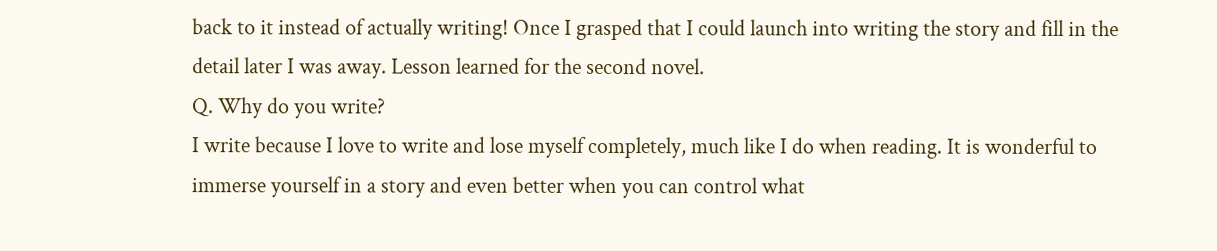back to it instead of actually writing! Once I grasped that I could launch into writing the story and fill in the detail later I was away. Lesson learned for the second novel.
Q. Why do you write?
I write because I love to write and lose myself completely, much like I do when reading. It is wonderful to immerse yourself in a story and even better when you can control what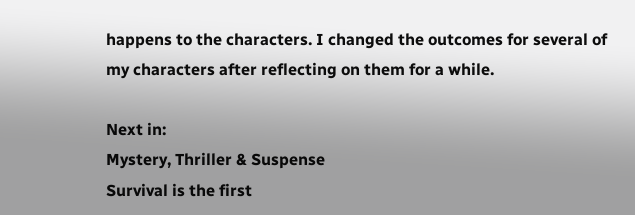happens to the characters. I changed the outcomes for several of my characters after reflecting on them for a while.

Next in:
Mystery, Thriller & Suspense
Survival is the first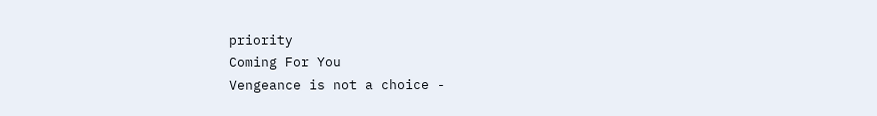priority
Coming For You
Vengeance is not a choice -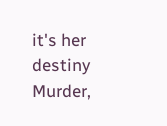it's her destiny
Murder,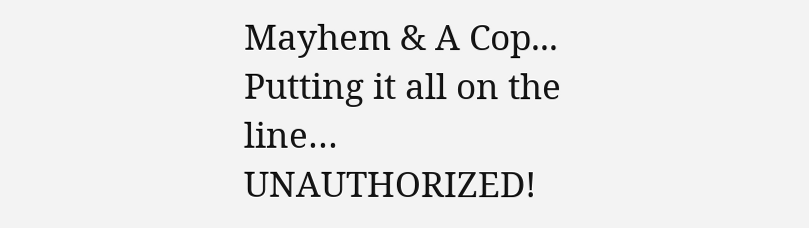Mayhem & A Cop...
Putting it all on the line… UNAUTHORIZED!